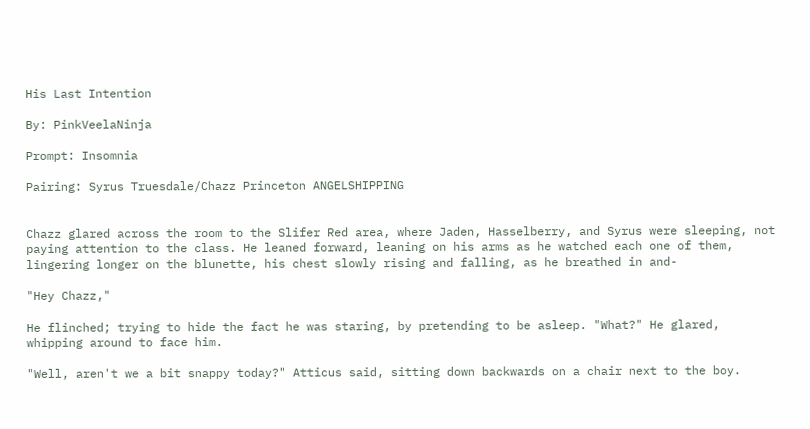His Last Intention

By: PinkVeelaNinja

Prompt: Insomnia

Pairing: Syrus Truesdale/Chazz Princeton ANGELSHIPPING


Chazz glared across the room to the Slifer Red area, where Jaden, Hasselberry, and Syrus were sleeping, not paying attention to the class. He leaned forward, leaning on his arms as he watched each one of them, lingering longer on the blunette, his chest slowly rising and falling, as he breathed in and-

"Hey Chazz,"

He flinched; trying to hide the fact he was staring, by pretending to be asleep. "What?" He glared, whipping around to face him.

"Well, aren't we a bit snappy today?" Atticus said, sitting down backwards on a chair next to the boy.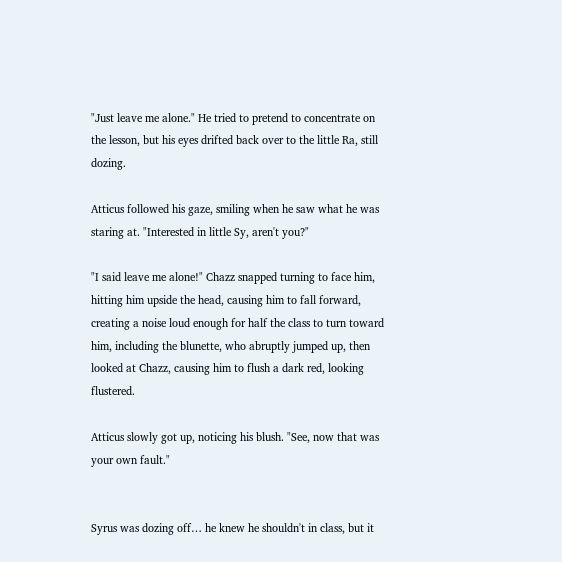"Just leave me alone." He tried to pretend to concentrate on the lesson, but his eyes drifted back over to the little Ra, still dozing.

Atticus followed his gaze, smiling when he saw what he was staring at. "Interested in little Sy, aren't you?"

"I said leave me alone!" Chazz snapped turning to face him, hitting him upside the head, causing him to fall forward, creating a noise loud enough for half the class to turn toward him, including the blunette, who abruptly jumped up, then looked at Chazz, causing him to flush a dark red, looking flustered.

Atticus slowly got up, noticing his blush. "See, now that was your own fault."


Syrus was dozing off… he knew he shouldn't in class, but it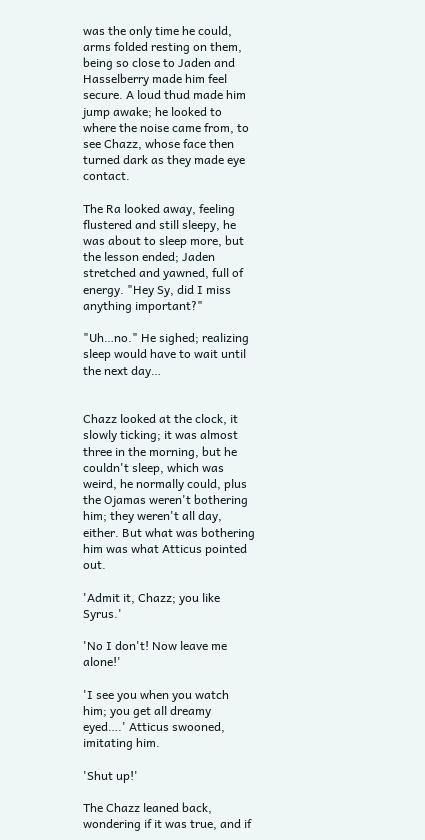was the only time he could, arms folded resting on them, being so close to Jaden and Hasselberry made him feel secure. A loud thud made him jump awake; he looked to where the noise came from, to see Chazz, whose face then turned dark as they made eye contact.

The Ra looked away, feeling flustered and still sleepy, he was about to sleep more, but the lesson ended; Jaden stretched and yawned, full of energy. "Hey Sy, did I miss anything important?"

"Uh…no." He sighed; realizing sleep would have to wait until the next day…


Chazz looked at the clock, it slowly ticking; it was almost three in the morning, but he couldn't sleep, which was weird, he normally could, plus the Ojamas weren't bothering him; they weren't all day, either. But what was bothering him was what Atticus pointed out.

'Admit it, Chazz; you like Syrus.'

'No I don't! Now leave me alone!'

'I see you when you watch him; you get all dreamy eyed….' Atticus swooned, imitating him.

'Shut up!'

The Chazz leaned back, wondering if it was true, and if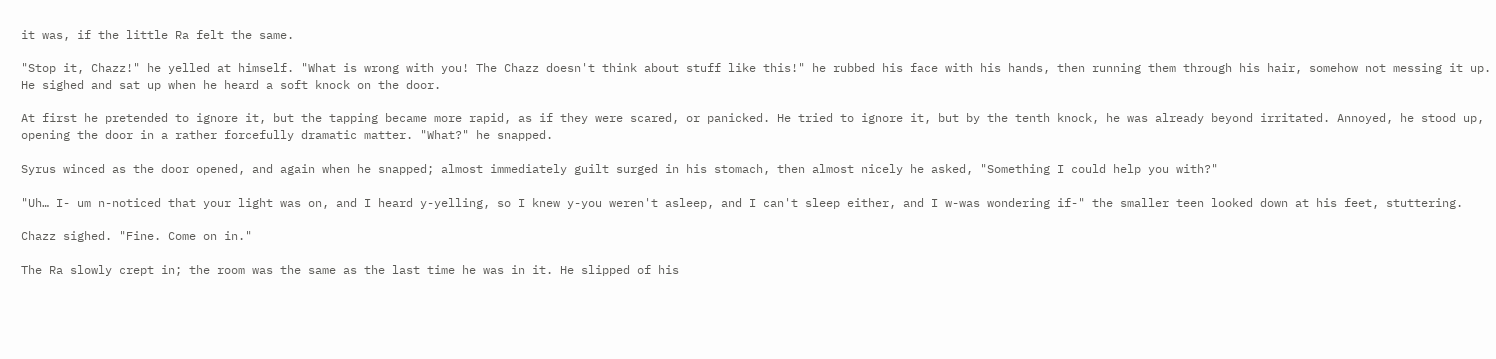it was, if the little Ra felt the same.

"Stop it, Chazz!" he yelled at himself. "What is wrong with you! The Chazz doesn't think about stuff like this!" he rubbed his face with his hands, then running them through his hair, somehow not messing it up. He sighed and sat up when he heard a soft knock on the door.

At first he pretended to ignore it, but the tapping became more rapid, as if they were scared, or panicked. He tried to ignore it, but by the tenth knock, he was already beyond irritated. Annoyed, he stood up, opening the door in a rather forcefully dramatic matter. "What?" he snapped.

Syrus winced as the door opened, and again when he snapped; almost immediately guilt surged in his stomach, then almost nicely he asked, "Something I could help you with?"

"Uh… I- um n-noticed that your light was on, and I heard y-yelling, so I knew y-you weren't asleep, and I can't sleep either, and I w-was wondering if-" the smaller teen looked down at his feet, stuttering.

Chazz sighed. "Fine. Come on in."

The Ra slowly crept in; the room was the same as the last time he was in it. He slipped of his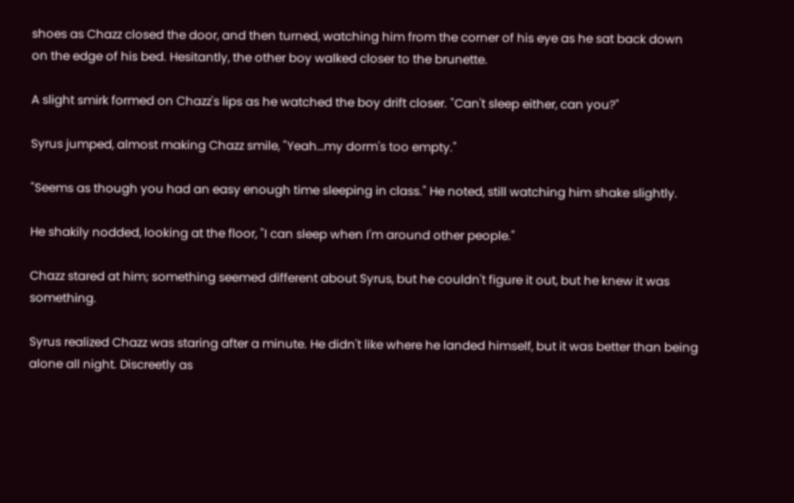shoes as Chazz closed the door, and then turned, watching him from the corner of his eye as he sat back down on the edge of his bed. Hesitantly, the other boy walked closer to the brunette.

A slight smirk formed on Chazz's lips as he watched the boy drift closer. "Can't sleep either, can you?"

Syrus jumped, almost making Chazz smile, "Yeah…my dorm's too empty."

"Seems as though you had an easy enough time sleeping in class." He noted, still watching him shake slightly.

He shakily nodded, looking at the floor, "I can sleep when I'm around other people."

Chazz stared at him; something seemed different about Syrus, but he couldn't figure it out, but he knew it was something.

Syrus realized Chazz was staring after a minute. He didn't like where he landed himself, but it was better than being alone all night. Discreetly as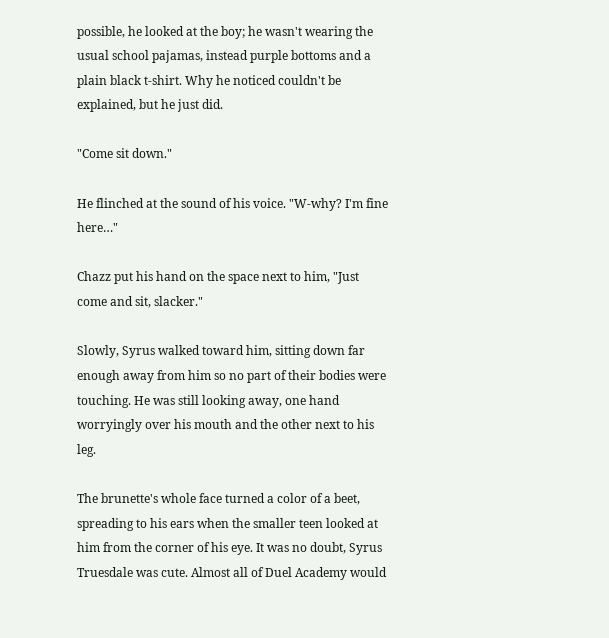possible, he looked at the boy; he wasn't wearing the usual school pajamas, instead purple bottoms and a plain black t-shirt. Why he noticed couldn't be explained, but he just did.

"Come sit down."

He flinched at the sound of his voice. "W-why? I'm fine here…"

Chazz put his hand on the space next to him, "Just come and sit, slacker."

Slowly, Syrus walked toward him, sitting down far enough away from him so no part of their bodies were touching. He was still looking away, one hand worryingly over his mouth and the other next to his leg.

The brunette's whole face turned a color of a beet, spreading to his ears when the smaller teen looked at him from the corner of his eye. It was no doubt, Syrus Truesdale was cute. Almost all of Duel Academy would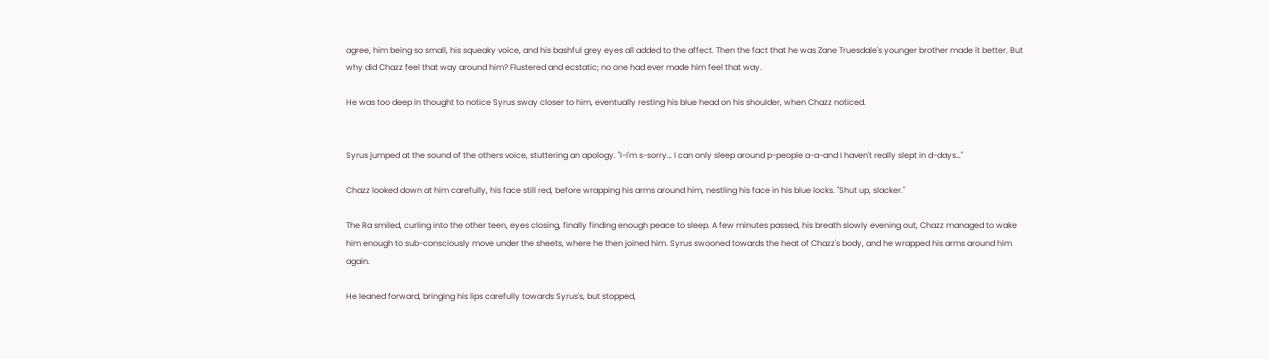agree, him being so small, his squeaky voice, and his bashful grey eyes all added to the affect. Then the fact that he was Zane Truesdale's younger brother made it better. But why did Chazz feel that way around him? Flustered and ecstatic; no one had ever made him feel that way.

He was too deep in thought to notice Syrus sway closer to him, eventually resting his blue head on his shoulder, when Chazz noticed.


Syrus jumped at the sound of the others voice, stuttering an apology. "I-I'm s-sorry… I can only sleep around p-people a-a-and I haven't really slept in d-days…"

Chazz looked down at him carefully, his face still red, before wrapping his arms around him, nestling his face in his blue locks. "Shut up, slacker."

The Ra smiled, curling into the other teen, eyes closing, finally finding enough peace to sleep. A few minutes passed, his breath slowly evening out, Chazz managed to wake him enough to sub-consciously move under the sheets, where he then joined him. Syrus swooned towards the heat of Chazz's body, and he wrapped his arms around him again.

He leaned forward, bringing his lips carefully towards Syrus's, but stopped,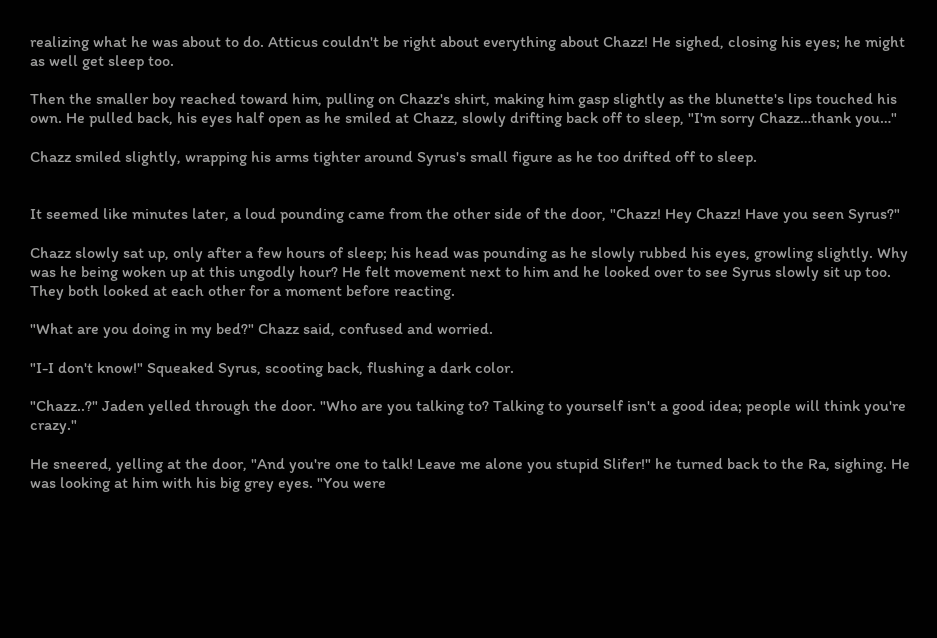realizing what he was about to do. Atticus couldn't be right about everything about Chazz! He sighed, closing his eyes; he might as well get sleep too.

Then the smaller boy reached toward him, pulling on Chazz's shirt, making him gasp slightly as the blunette's lips touched his own. He pulled back, his eyes half open as he smiled at Chazz, slowly drifting back off to sleep, "I'm sorry Chazz…thank you…"

Chazz smiled slightly, wrapping his arms tighter around Syrus's small figure as he too drifted off to sleep.


It seemed like minutes later, a loud pounding came from the other side of the door, "Chazz! Hey Chazz! Have you seen Syrus?"

Chazz slowly sat up, only after a few hours of sleep; his head was pounding as he slowly rubbed his eyes, growling slightly. Why was he being woken up at this ungodly hour? He felt movement next to him and he looked over to see Syrus slowly sit up too. They both looked at each other for a moment before reacting.

"What are you doing in my bed?" Chazz said, confused and worried.

"I-I don't know!" Squeaked Syrus, scooting back, flushing a dark color.

"Chazz..?" Jaden yelled through the door. "Who are you talking to? Talking to yourself isn't a good idea; people will think you're crazy."

He sneered, yelling at the door, "And you're one to talk! Leave me alone you stupid Slifer!" he turned back to the Ra, sighing. He was looking at him with his big grey eyes. "You were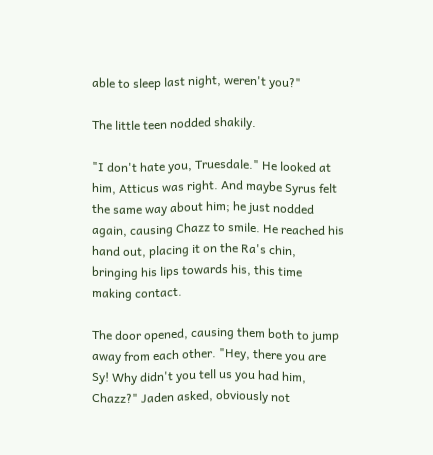able to sleep last night, weren't you?"

The little teen nodded shakily.

"I don't hate you, Truesdale." He looked at him, Atticus was right. And maybe Syrus felt the same way about him; he just nodded again, causing Chazz to smile. He reached his hand out, placing it on the Ra's chin, bringing his lips towards his, this time making contact.

The door opened, causing them both to jump away from each other. "Hey, there you are Sy! Why didn't you tell us you had him, Chazz?" Jaden asked, obviously not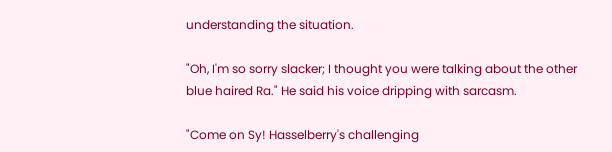understanding the situation.

"Oh, I'm so sorry slacker; I thought you were talking about the other blue haired Ra." He said his voice dripping with sarcasm.

"Come on Sy! Hasselberry's challenging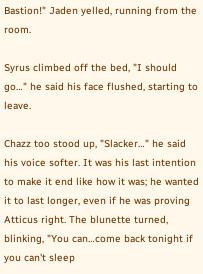Bastion!" Jaden yelled, running from the room.

Syrus climbed off the bed, "I should go…" he said his face flushed, starting to leave.

Chazz too stood up, "Slacker…" he said his voice softer. It was his last intention to make it end like how it was; he wanted it to last longer, even if he was proving Atticus right. The blunette turned, blinking, "You can…come back tonight if you can't sleep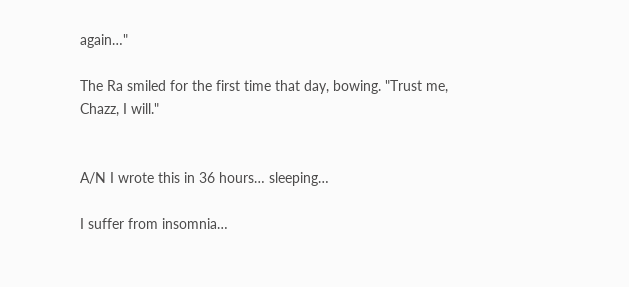again…"

The Ra smiled for the first time that day, bowing. "Trust me, Chazz, I will."


A/N I wrote this in 36 hours… sleeping…

I suffer from insomnia…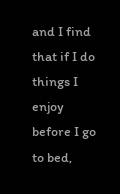and I find that if I do things I enjoy before I go to bed,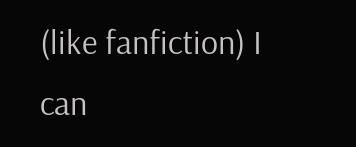(like fanfiction) I can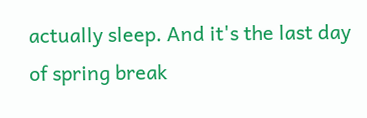actually sleep. And it's the last day of spring break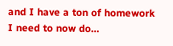and I have a ton of homework I need to now do…